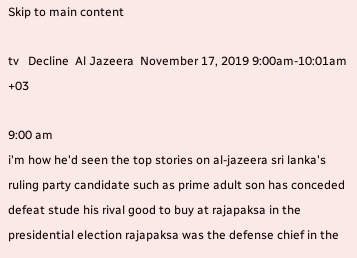Skip to main content

tv   Decline  Al Jazeera  November 17, 2019 9:00am-10:01am +03

9:00 am
i'm how he'd seen the top stories on al-jazeera sri lanka's ruling party candidate such as prime adult son has conceded defeat stude his rival good to buy at rajapaksa in the presidential election rajapaksa was the defense chief in the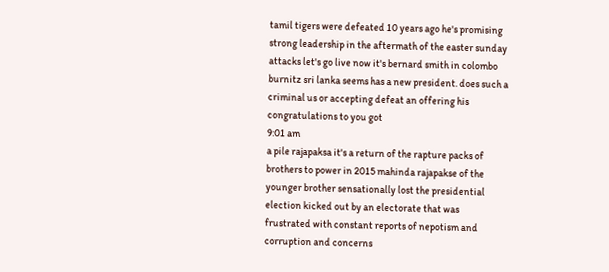tamil tigers were defeated 10 years ago he's promising strong leadership in the aftermath of the easter sunday attacks let's go live now it's bernard smith in colombo burnitz sri lanka seems has a new president. does such a criminal us or accepting defeat an offering his congratulations to you got
9:01 am
a pile rajapaksa it's a return of the rapture packs of brothers to power in 2015 mahinda rajapakse of the younger brother sensationally lost the presidential election kicked out by an electorate that was frustrated with constant reports of nepotism and corruption and concerns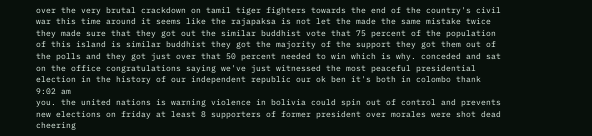over the very brutal crackdown on tamil tiger fighters towards the end of the country's civil war this time around it seems like the rajapaksa is not let the made the same mistake twice they made sure that they got out the similar buddhist vote that 75 percent of the population of this island is similar buddhist they got the majority of the support they got them out of the polls and they got just over that 50 percent needed to win which is why. conceded and sat on the office congratulations saying we've just witnessed the most peaceful presidential election in the history of our independent republic our ok ben it's both in colombo thank
9:02 am
you. the united nations is warning violence in bolivia could spin out of control and prevents new elections on friday at least 8 supporters of former president over morales were shot dead cheering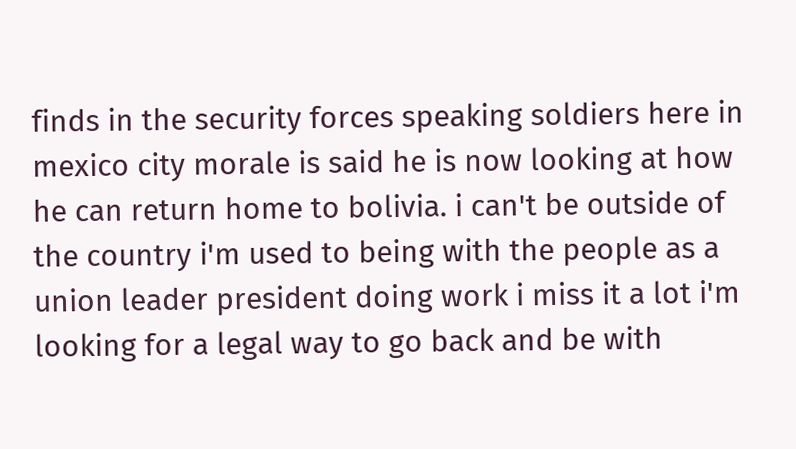finds in the security forces speaking soldiers here in mexico city morale is said he is now looking at how he can return home to bolivia. i can't be outside of the country i'm used to being with the people as a union leader president doing work i miss it a lot i'm looking for a legal way to go back and be with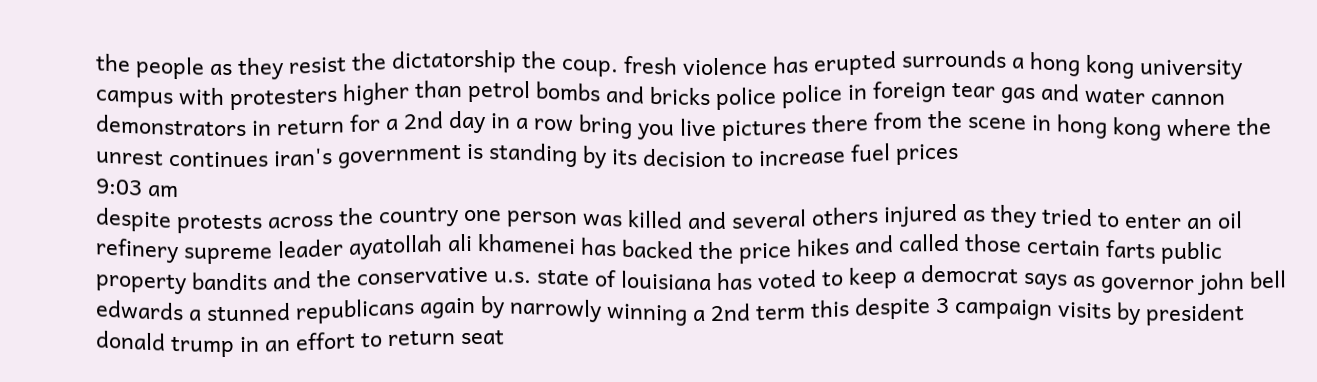the people as they resist the dictatorship the coup. fresh violence has erupted surrounds a hong kong university campus with protesters higher than petrol bombs and bricks police police in foreign tear gas and water cannon demonstrators in return for a 2nd day in a row bring you live pictures there from the scene in hong kong where the unrest continues iran's government is standing by its decision to increase fuel prices
9:03 am
despite protests across the country one person was killed and several others injured as they tried to enter an oil refinery supreme leader ayatollah ali khamenei has backed the price hikes and called those certain farts public property bandits and the conservative u.s. state of louisiana has voted to keep a democrat says as governor john bell edwards a stunned republicans again by narrowly winning a 2nd term this despite 3 campaign visits by president donald trump in an effort to return seat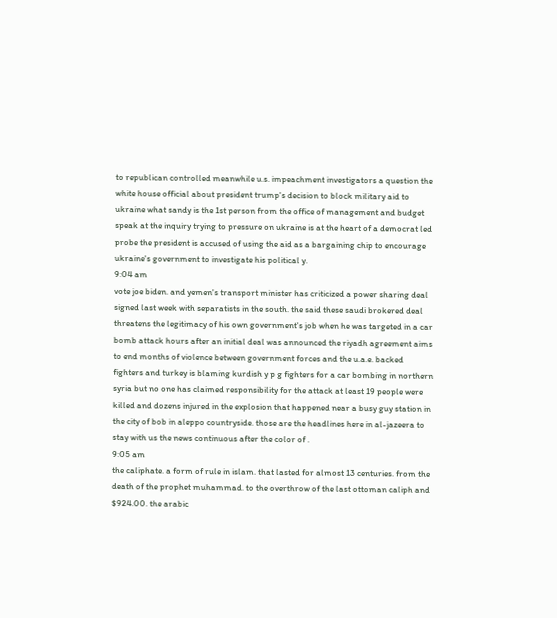to republican controlled meanwhile u.s. impeachment investigators a question the white house official about president trump's decision to block military aid to ukraine what sandy is the 1st person from the office of management and budget speak at the inquiry trying to pressure on ukraine is at the heart of a democrat led probe the president is accused of using the aid as a bargaining chip to encourage ukraine's government to investigate his political y.
9:04 am
vote joe biden. and yemen's transport minister has criticized a power sharing deal signed last week with separatists in the south. the said these saudi brokered deal threatens the legitimacy of his own government's job when he was targeted in a car bomb attack hours after an initial deal was announced the riyadh agreement aims to end months of violence between government forces and the u.a.e. backed fighters and turkey is blaming kurdish y p g fighters for a car bombing in northern syria but no one has claimed responsibility for the attack at least 19 people were killed and dozens injured in the explosion that happened near a busy guy station in the city of bob in aleppo countryside. those are the headlines here in al-jazeera to stay with us the news continuous after the color of .
9:05 am
the caliphate. a form of rule in islam. that lasted for almost 13 centuries. from the death of the prophet muhammad. to the overthrow of the last ottoman caliph and $924.00. the arabic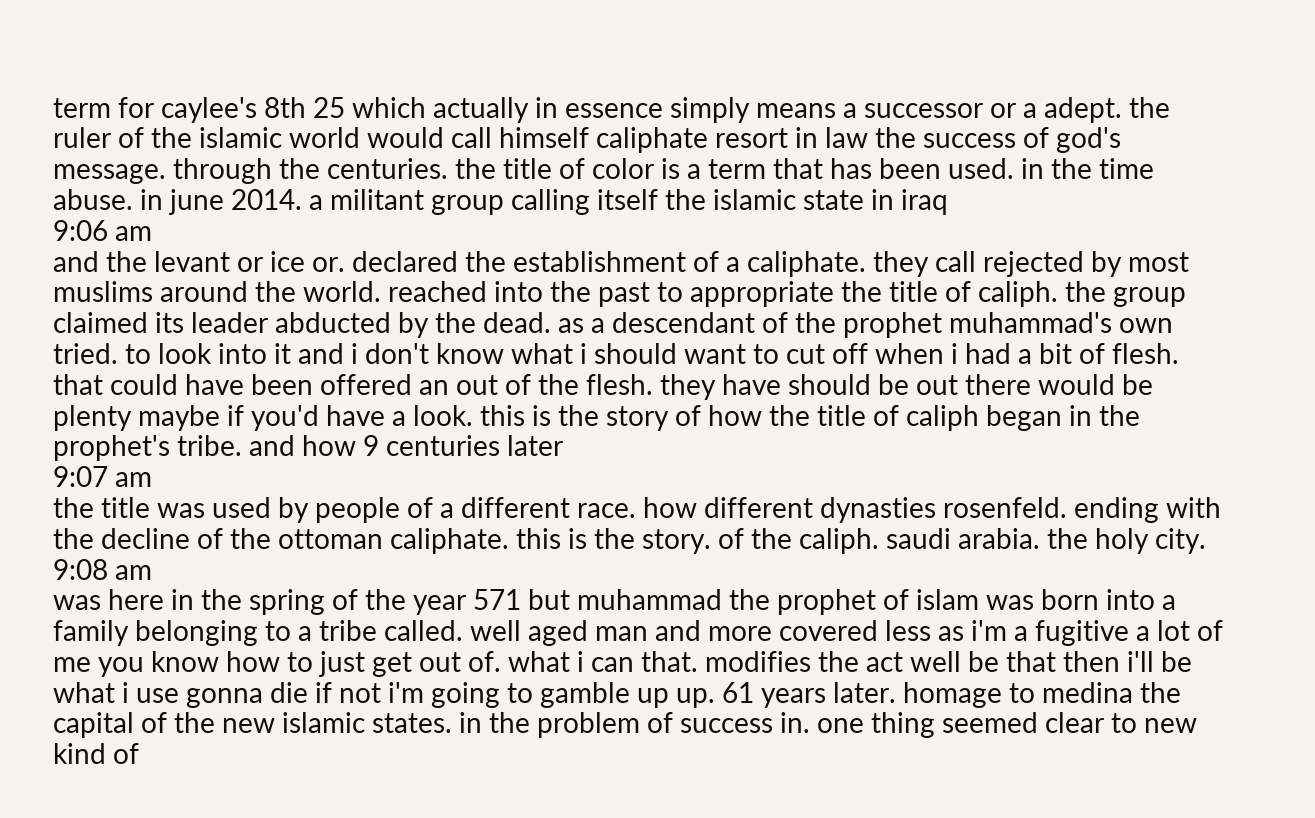term for caylee's 8th 25 which actually in essence simply means a successor or a adept. the ruler of the islamic world would call himself caliphate resort in law the success of god's message. through the centuries. the title of color is a term that has been used. in the time abuse. in june 2014. a militant group calling itself the islamic state in iraq
9:06 am
and the levant or ice or. declared the establishment of a caliphate. they call rejected by most muslims around the world. reached into the past to appropriate the title of caliph. the group claimed its leader abducted by the dead. as a descendant of the prophet muhammad's own tried. to look into it and i don't know what i should want to cut off when i had a bit of flesh. that could have been offered an out of the flesh. they have should be out there would be plenty maybe if you'd have a look. this is the story of how the title of caliph began in the prophet's tribe. and how 9 centuries later
9:07 am
the title was used by people of a different race. how different dynasties rosenfeld. ending with the decline of the ottoman caliphate. this is the story. of the caliph. saudi arabia. the holy city.
9:08 am
was here in the spring of the year 571 but muhammad the prophet of islam was born into a family belonging to a tribe called. well aged man and more covered less as i'm a fugitive a lot of me you know how to just get out of. what i can that. modifies the act well be that then i'll be what i use gonna die if not i'm going to gamble up up. 61 years later. homage to medina the capital of the new islamic states. in the problem of success in. one thing seemed clear to new kind of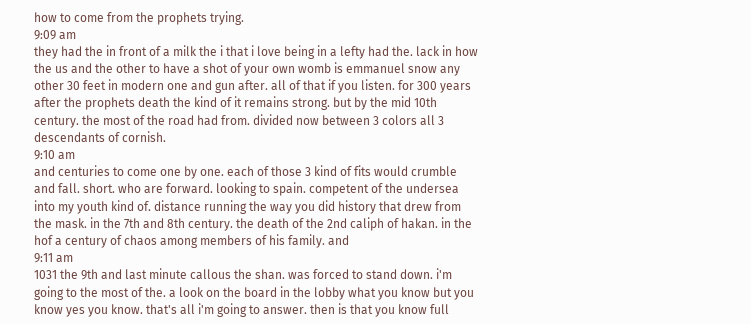how to come from the prophets trying.
9:09 am
they had the in front of a milk the i that i love being in a lefty had the. lack in how the us and the other to have a shot of your own womb is emmanuel snow any other 30 feet in modern one and gun after. all of that if you listen. for 300 years after the prophets death the kind of it remains strong. but by the mid 10th century. the most of the road had from. divided now between 3 colors all 3 descendants of cornish.
9:10 am
and centuries to come one by one. each of those 3 kind of fits would crumble and fall. short. who are forward. looking to spain. competent of the undersea into my youth kind of. distance running the way you did history that drew from the mask. in the 7th and 8th century. the death of the 2nd caliph of hakan. in the hof a century of chaos among members of his family. and
9:11 am
1031 the 9th and last minute callous the shan. was forced to stand down. i'm going to the most of the. a look on the board in the lobby what you know but you know yes you know. that's all i'm going to answer. then is that you know full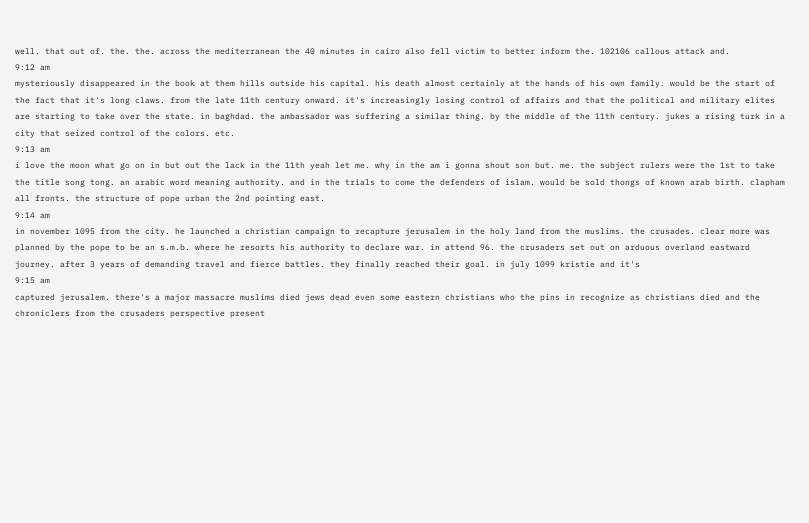well. that out of. the. the. across the mediterranean the 40 minutes in cairo also fell victim to better inform the. 102106 callous attack and.
9:12 am
mysteriously disappeared in the book at them hills outside his capital. his death almost certainly at the hands of his own family. would be the start of the fact that it's long claws. from the late 11th century onward. it's increasingly losing control of affairs and that the political and military elites are starting to take over the state. in baghdad. the ambassador was suffering a similar thing. by the middle of the 11th century. jukes a rising turk in a city that seized control of the colors. etc.
9:13 am
i love the moon what go on in but out the lack in the 11th yeah let me. why in the am i gonna shout son but. me. the subject rulers were the 1st to take the title song tong. an arabic word meaning authority. and in the trials to come the defenders of islam. would be sold thongs of known arab birth. clapham all fronts. the structure of pope urban the 2nd pointing east.
9:14 am
in november 1095 from the city. he launched a christian campaign to recapture jerusalem in the holy land from the muslims. the crusades. clear more was planned by the pope to be an s.m.b. where he resorts his authority to declare war. in attend 96. the crusaders set out on arduous overland eastward journey. after 3 years of demanding travel and fierce battles. they finally reached their goal. in july 1099 kristie and it's
9:15 am
captured jerusalem. there's a major massacre muslims died jews dead even some eastern christians who the pins in recognize as christians died and the chroniclers from the crusaders perspective present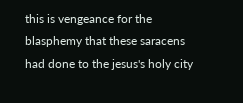this is vengeance for the blasphemy that these saracens had done to the jesus's holy city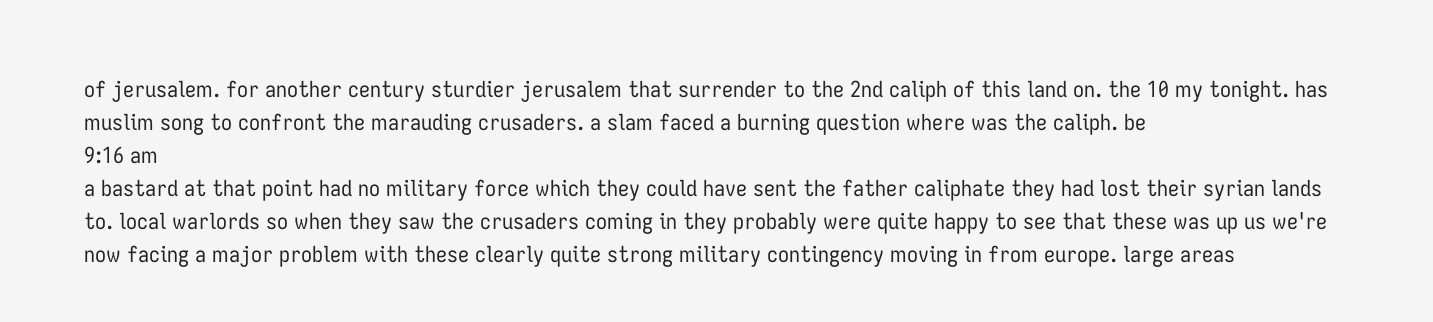of jerusalem. for another century sturdier jerusalem that surrender to the 2nd caliph of this land on. the 10 my tonight. has muslim song to confront the marauding crusaders. a slam faced a burning question where was the caliph. be
9:16 am
a bastard at that point had no military force which they could have sent the father caliphate they had lost their syrian lands to. local warlords so when they saw the crusaders coming in they probably were quite happy to see that these was up us we're now facing a major problem with these clearly quite strong military contingency moving in from europe. large areas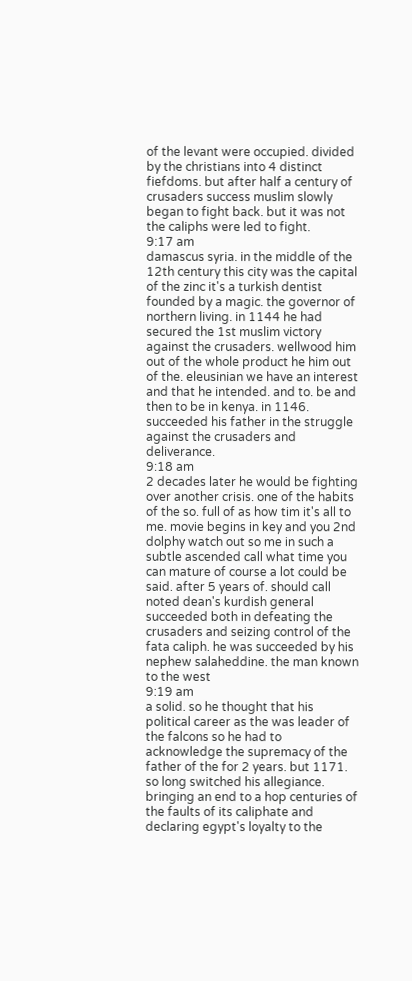of the levant were occupied. divided by the christians into 4 distinct fiefdoms. but after half a century of crusaders success muslim slowly began to fight back. but it was not the caliphs were led to fight.
9:17 am
damascus syria. in the middle of the 12th century this city was the capital of the zinc it's a turkish dentist founded by a magic. the governor of northern living. in 1144 he had secured the 1st muslim victory against the crusaders. wellwood him out of the whole product he him out of the. eleusinian we have an interest and that he intended. and to. be and then to be in kenya. in 1146. succeeded his father in the struggle against the crusaders and deliverance.
9:18 am
2 decades later he would be fighting over another crisis. one of the habits of the so. full of as how tim it's all to me. movie begins in key and you 2nd dolphy watch out so me in such a subtle ascended call what time you can mature of course a lot could be said. after 5 years of. should call noted dean's kurdish general succeeded both in defeating the crusaders and seizing control of the fata caliph. he was succeeded by his nephew salaheddine. the man known to the west
9:19 am
a solid. so he thought that his political career as the was leader of the falcons so he had to acknowledge the supremacy of the father of the for 2 years. but 1171. so long switched his allegiance. bringing an end to a hop centuries of the faults of its caliphate and declaring egypt's loyalty to the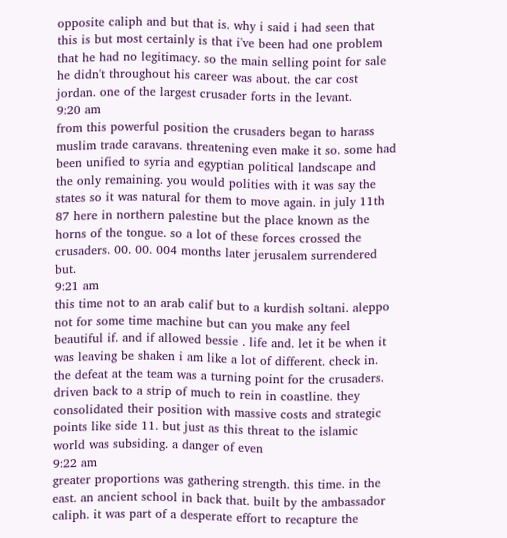opposite caliph and but that is. why i said i had seen that this is but most certainly is that i've been had one problem that he had no legitimacy. so the main selling point for sale he didn't throughout his career was about. the car cost jordan. one of the largest crusader forts in the levant.
9:20 am
from this powerful position the crusaders began to harass muslim trade caravans. threatening even make it so. some had been unified to syria and egyptian political landscape and the only remaining. you would polities with it was say the states so it was natural for them to move again. in july 11th 87 here in northern palestine but the place known as the horns of the tongue. so a lot of these forces crossed the crusaders. 00. 00. 004 months later jerusalem surrendered but.
9:21 am
this time not to an arab calif but to a kurdish soltani. aleppo not for some time machine but can you make any feel beautiful if. and if allowed bessie . life and. let it be when it was leaving be shaken i am like a lot of different. check in. the defeat at the team was a turning point for the crusaders. driven back to a strip of much to rein in coastline. they consolidated their position with massive costs and strategic points like side 11. but just as this threat to the islamic world was subsiding. a danger of even
9:22 am
greater proportions was gathering strength. this time. in the east. an ancient school in back that. built by the ambassador caliph. it was part of a desperate effort to recapture the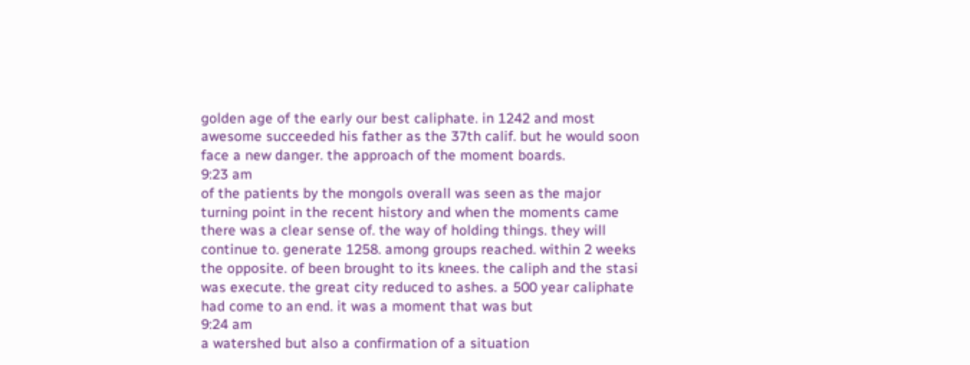golden age of the early our best caliphate. in 1242 and most awesome succeeded his father as the 37th calif. but he would soon face a new danger. the approach of the moment boards.
9:23 am
of the patients by the mongols overall was seen as the major turning point in the recent history and when the moments came there was a clear sense of. the way of holding things. they will continue to. generate 1258. among groups reached. within 2 weeks the opposite. of been brought to its knees. the caliph and the stasi was execute. the great city reduced to ashes. a 500 year caliphate had come to an end. it was a moment that was but
9:24 am
a watershed but also a confirmation of a situation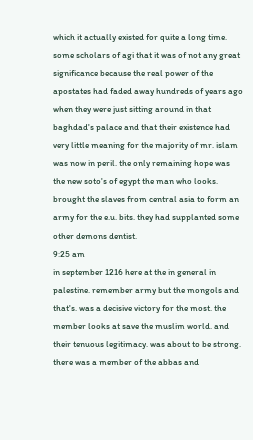which it actually existed for quite a long time. some scholars of agi that it was of not any great significance because the real power of the apostates had faded away hundreds of years ago when they were just sitting around in that baghdad's palace and that their existence had very little meaning for the majority of mr. islam was now in peril. the only remaining hope was the new soto's of egypt the man who looks. brought the slaves from central asia to form an army for the e.u. bits. they had supplanted some other demons dentist.
9:25 am
in september 1216 here at the in general in palestine. remember army but the mongols and that's. was a decisive victory for the most. the member looks at save the muslim world. and their tenuous legitimacy. was about to be strong. there was a member of the abbas and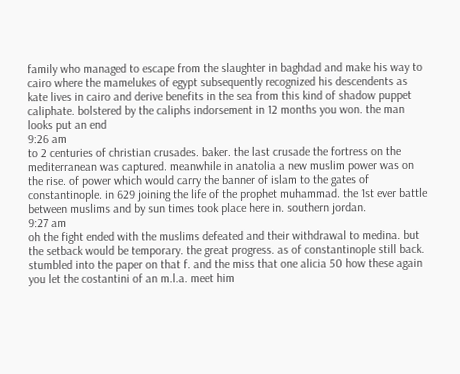family who managed to escape from the slaughter in baghdad and make his way to cairo where the mamelukes of egypt subsequently recognized his descendents as kate lives in cairo and derive benefits in the sea from this kind of shadow puppet caliphate. bolstered by the caliphs indorsement in 12 months you won. the man looks put an end
9:26 am
to 2 centuries of christian crusades. baker. the last crusade the fortress on the mediterranean was captured. meanwhile in anatolia a new muslim power was on the rise. of power which would carry the banner of islam to the gates of constantinople. in 629 joining the life of the prophet muhammad. the 1st ever battle between muslims and by sun times took place here in. southern jordan.
9:27 am
oh the fight ended with the muslims defeated and their withdrawal to medina. but the setback would be temporary. the great progress. as of constantinople still back. stumbled into the paper on that f. and the miss that one alicia 50 how these again you let the costantini of an m.l.a. meet him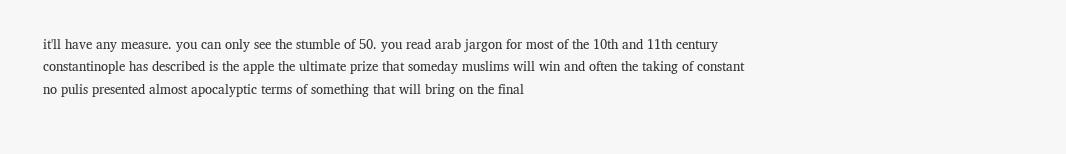it'll have any measure. you can only see the stumble of 50. you read arab jargon for most of the 10th and 11th century constantinople has described is the apple the ultimate prize that someday muslims will win and often the taking of constant no pulis presented almost apocalyptic terms of something that will bring on the final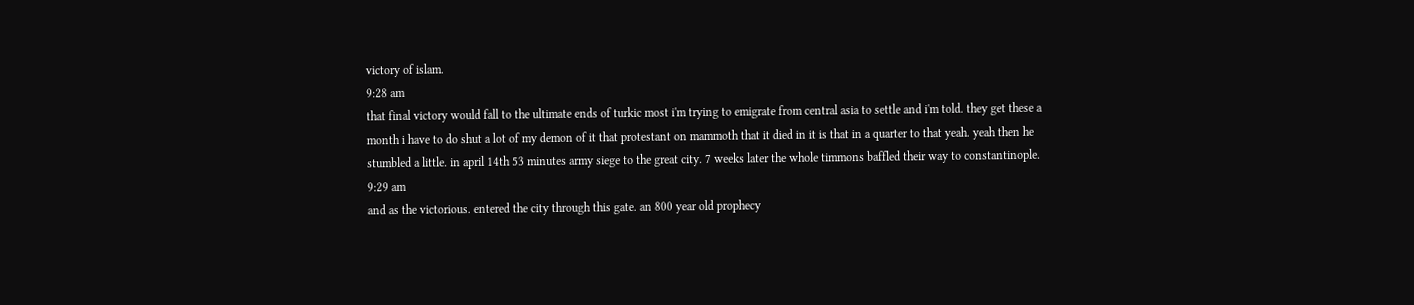victory of islam.
9:28 am
that final victory would fall to the ultimate ends of turkic most i'm trying to emigrate from central asia to settle and i'm told. they get these a month i have to do shut a lot of my demon of it that protestant on mammoth that it died in it is that in a quarter to that yeah. yeah then he stumbled a little. in april 14th 53 minutes army siege to the great city. 7 weeks later the whole timmons baffled their way to constantinople.
9:29 am
and as the victorious. entered the city through this gate. an 800 year old prophecy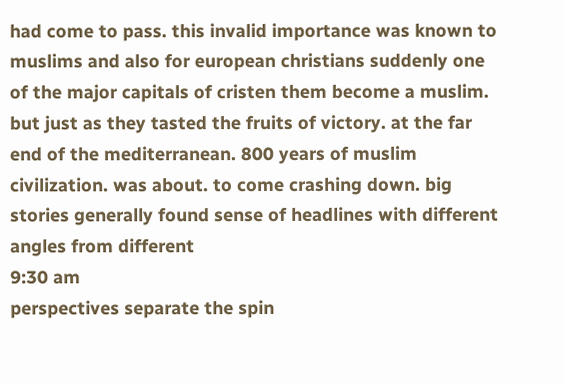had come to pass. this invalid importance was known to muslims and also for european christians suddenly one of the major capitals of cristen them become a muslim. but just as they tasted the fruits of victory. at the far end of the mediterranean. 800 years of muslim civilization. was about. to come crashing down. big stories generally found sense of headlines with different angles from different
9:30 am
perspectives separate the spin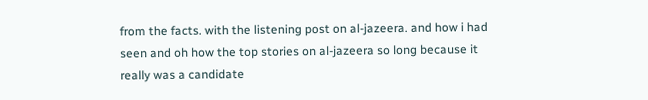from the facts. with the listening post on al-jazeera. and how i had seen and oh how the top stories on al-jazeera so long because it really was a candidate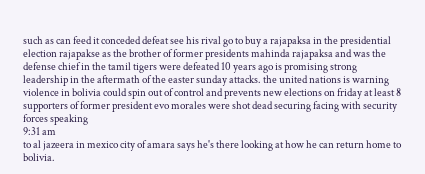such as can feed it conceded defeat see his rival go to buy a rajapaksa in the presidential election rajapakse as the brother of former presidents mahinda rajapaksa and was the defense chief in the tamil tigers were defeated 10 years ago is promising strong leadership in the aftermath of the easter sunday attacks. the united nations is warning violence in bolivia could spin out of control and prevents new elections on friday at least 8 supporters of former president evo morales were shot dead securing facing with security forces speaking
9:31 am
to al jazeera in mexico city of amara says he's there looking at how he can return home to bolivia.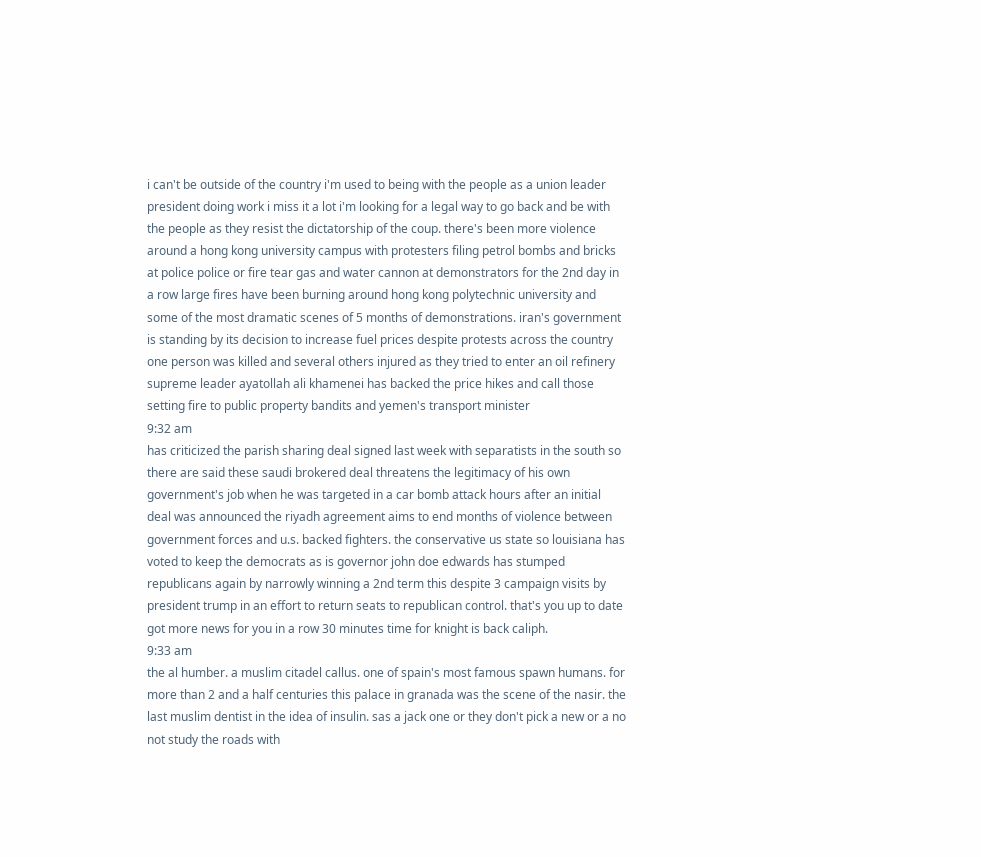i can't be outside of the country i'm used to being with the people as a union leader president doing work i miss it a lot i'm looking for a legal way to go back and be with the people as they resist the dictatorship of the coup. there's been more violence around a hong kong university campus with protesters filing petrol bombs and bricks at police police or fire tear gas and water cannon at demonstrators for the 2nd day in a row large fires have been burning around hong kong polytechnic university and some of the most dramatic scenes of 5 months of demonstrations. iran's government is standing by its decision to increase fuel prices despite protests across the country one person was killed and several others injured as they tried to enter an oil refinery supreme leader ayatollah ali khamenei has backed the price hikes and call those setting fire to public property bandits and yemen's transport minister
9:32 am
has criticized the parish sharing deal signed last week with separatists in the south so there are said these saudi brokered deal threatens the legitimacy of his own government's job when he was targeted in a car bomb attack hours after an initial deal was announced the riyadh agreement aims to end months of violence between government forces and u.s. backed fighters. the conservative us state so louisiana has voted to keep the democrats as is governor john doe edwards has stumped republicans again by narrowly winning a 2nd term this despite 3 campaign visits by president trump in an effort to return seats to republican control. that's you up to date got more news for you in a row 30 minutes time for knight is back caliph.
9:33 am
the al humber. a muslim citadel callus. one of spain's most famous spawn humans. for more than 2 and a half centuries this palace in granada was the scene of the nasir. the last muslim dentist in the idea of insulin. sas a jack one or they don't pick a new or a no not study the roads with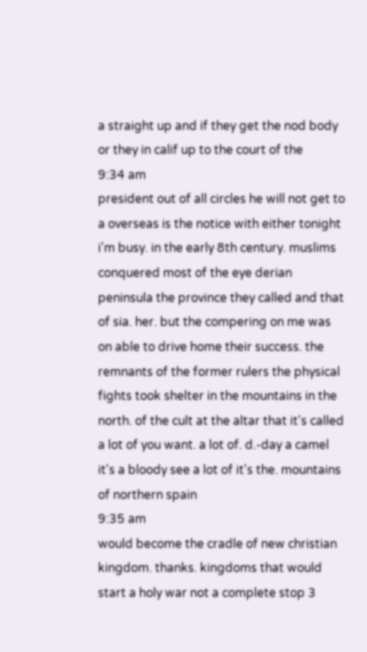a straight up and if they get the nod body or they in calif up to the court of the
9:34 am
president out of all circles he will not get to a overseas is the notice with either tonight i'm busy. in the early 8th century. muslims conquered most of the eye derian peninsula the province they called and that of sia. her. but the compering on me was on able to drive home their success. the remnants of the former rulers the physical fights took shelter in the mountains in the north. of the cult at the altar that it's called a lot of you want. a lot of. d.-day a camel it's a bloody see a lot of it's the. mountains of northern spain
9:35 am
would become the cradle of new christian kingdom. thanks. kingdoms that would start a holy war not a complete stop 3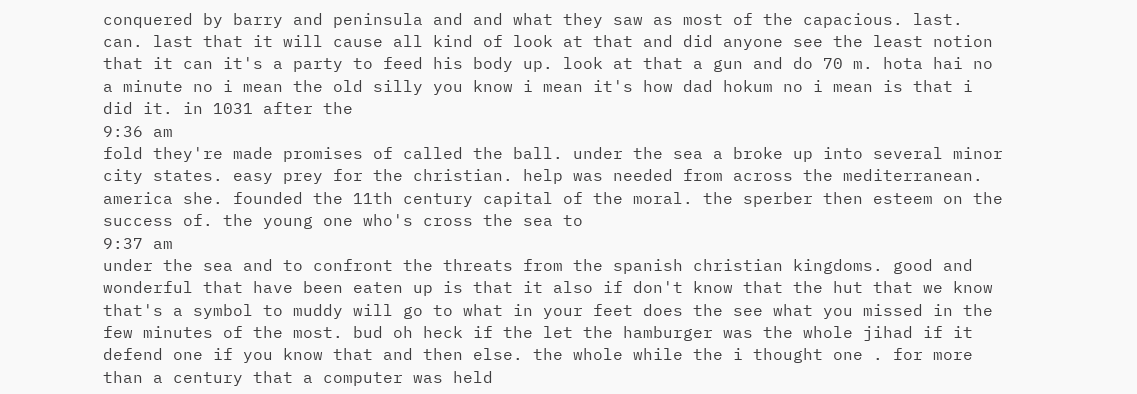conquered by barry and peninsula and and what they saw as most of the capacious. last. can. last that it will cause all kind of look at that and did anyone see the least notion that it can it's a party to feed his body up. look at that a gun and do 70 m. hota hai no a minute no i mean the old silly you know i mean it's how dad hokum no i mean is that i did it. in 1031 after the
9:36 am
fold they're made promises of called the ball. under the sea a broke up into several minor city states. easy prey for the christian. help was needed from across the mediterranean. america she. founded the 11th century capital of the moral. the sperber then esteem on the success of. the young one who's cross the sea to
9:37 am
under the sea and to confront the threats from the spanish christian kingdoms. good and wonderful that have been eaten up is that it also if don't know that the hut that we know that's a symbol to muddy will go to what in your feet does the see what you missed in the few minutes of the most. bud oh heck if the let the hamburger was the whole jihad if it defend one if you know that and then else. the whole while the i thought one . for more than a century that a computer was held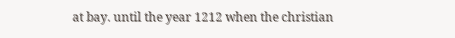at bay. until the year 1212 when the christian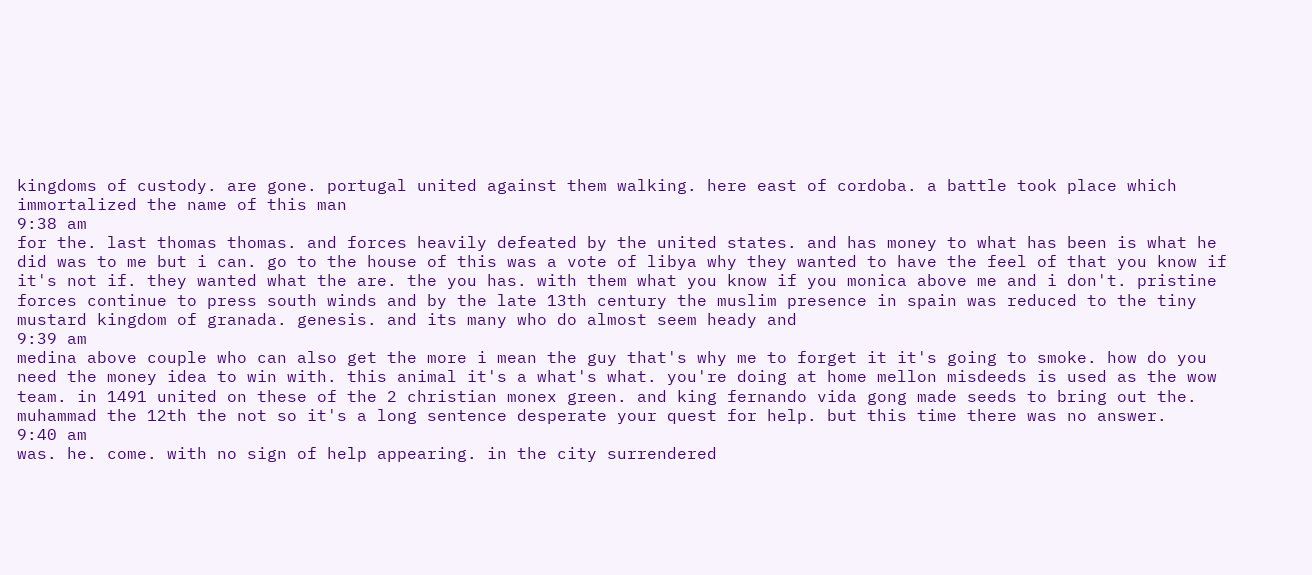kingdoms of custody. are gone. portugal united against them walking. here east of cordoba. a battle took place which immortalized the name of this man
9:38 am
for the. last thomas thomas. and forces heavily defeated by the united states. and has money to what has been is what he did was to me but i can. go to the house of this was a vote of libya why they wanted to have the feel of that you know if it's not if. they wanted what the are. the you has. with them what you know if you monica above me and i don't. pristine forces continue to press south winds and by the late 13th century the muslim presence in spain was reduced to the tiny mustard kingdom of granada. genesis. and its many who do almost seem heady and
9:39 am
medina above couple who can also get the more i mean the guy that's why me to forget it it's going to smoke. how do you need the money idea to win with. this animal it's a what's what. you're doing at home mellon misdeeds is used as the wow team. in 1491 united on these of the 2 christian monex green. and king fernando vida gong made seeds to bring out the. muhammad the 12th the not so it's a long sentence desperate your quest for help. but this time there was no answer.
9:40 am
was. he. come. with no sign of help appearing. in the city surrendered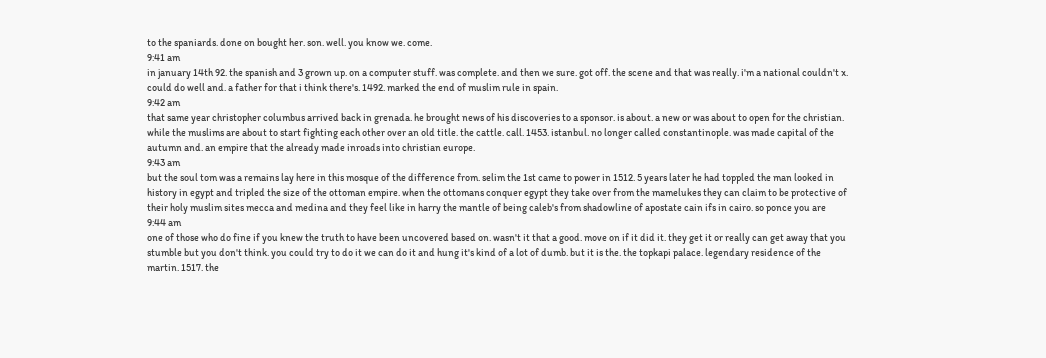to the spaniards. done on bought her. son. well. you know we. come.
9:41 am
in january 14th 92. the spanish and 3 grown up. on a computer stuff. was complete. and then we sure. got off. the scene and that was really. i'm a national couldn't x. could do well and. a father for that i think there's. 1492. marked the end of muslim rule in spain.
9:42 am
that same year christopher columbus arrived back in grenada. he brought news of his discoveries to a sponsor. is about. a new or was about to open for the christian. while the muslims are about to start fighting each other over an old title. the cattle. call. 1453. istanbul. no longer called constantinople. was made capital of the autumn and. an empire that the already made inroads into christian europe.
9:43 am
but the soul tom was a remains lay here in this mosque of the difference from. selim the 1st came to power in 1512. 5 years later he had toppled the man looked in history in egypt and tripled the size of the ottoman empire. when the ottomans conquer egypt they take over from the mamelukes they can claim to be protective of their holy muslim sites mecca and medina and they feel like in harry the mantle of being caleb's from shadowline of apostate cain ifs in cairo. so ponce you are
9:44 am
one of those who do fine if you knew the truth to have been uncovered based on. wasn't it that a good. move on if it did it. they get it or really can get away that you stumble but you don't think. you could try to do it we can do it and hung it's kind of a lot of dumb. but it is the. the topkapi palace. legendary residence of the martin. 1517. the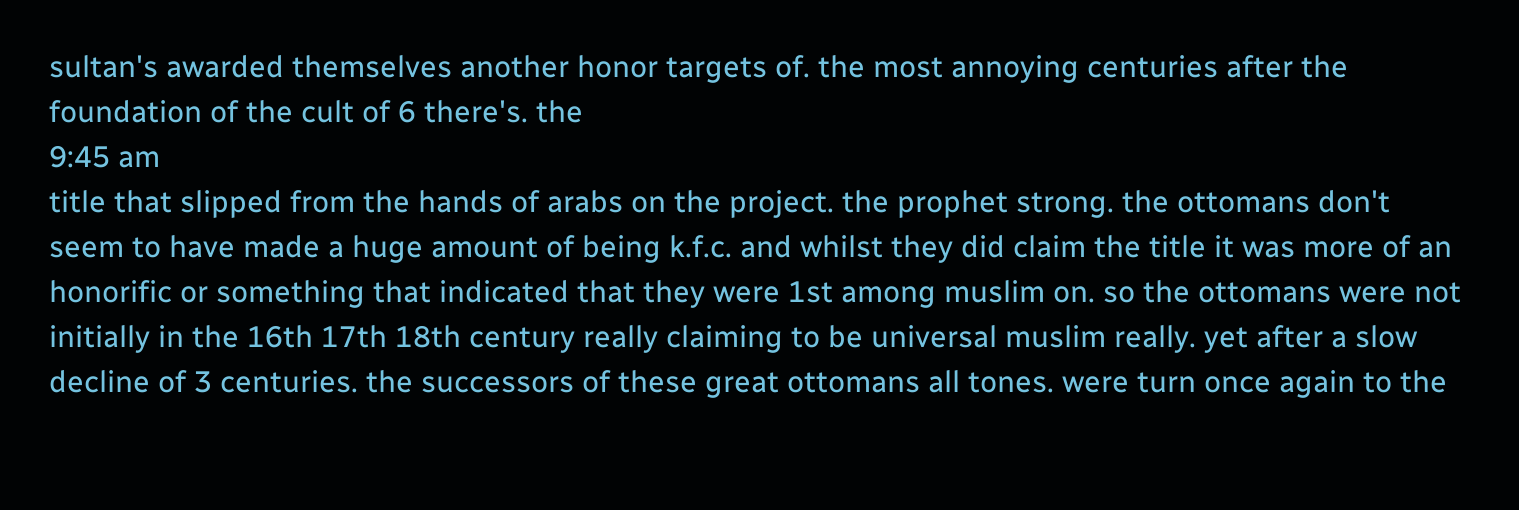sultan's awarded themselves another honor targets of. the most annoying centuries after the foundation of the cult of 6 there's. the
9:45 am
title that slipped from the hands of arabs on the project. the prophet strong. the ottomans don't seem to have made a huge amount of being k.f.c. and whilst they did claim the title it was more of an honorific or something that indicated that they were 1st among muslim on. so the ottomans were not initially in the 16th 17th 18th century really claiming to be universal muslim really. yet after a slow decline of 3 centuries. the successors of these great ottomans all tones. were turn once again to the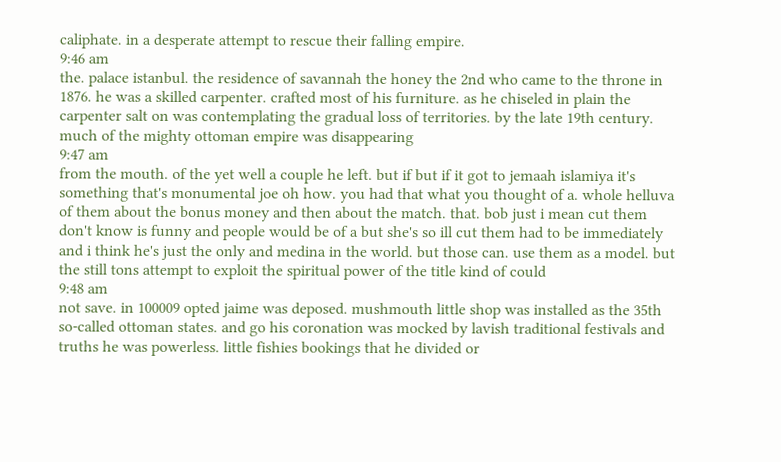caliphate. in a desperate attempt to rescue their falling empire.
9:46 am
the. palace istanbul. the residence of savannah the honey the 2nd who came to the throne in 1876. he was a skilled carpenter. crafted most of his furniture. as he chiseled in plain the carpenter salt on was contemplating the gradual loss of territories. by the late 19th century. much of the mighty ottoman empire was disappearing
9:47 am
from the mouth. of the yet well a couple he left. but if but if it got to jemaah islamiya it's something that's monumental joe oh how. you had that what you thought of a. whole helluva of them about the bonus money and then about the match. that. bob just i mean cut them don't know is funny and people would be of a but she's so ill cut them had to be immediately and i think he's just the only and medina in the world. but those can. use them as a model. but the still tons attempt to exploit the spiritual power of the title kind of could
9:48 am
not save. in 100009 opted jaime was deposed. mushmouth little shop was installed as the 35th so-called ottoman states. and go his coronation was mocked by lavish traditional festivals and truths he was powerless. little fishies bookings that he divided or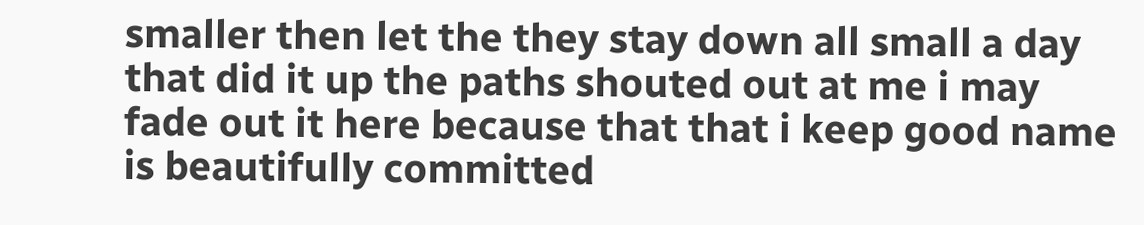smaller then let the they stay down all small a day that did it up the paths shouted out at me i may fade out it here because that that i keep good name is beautifully committed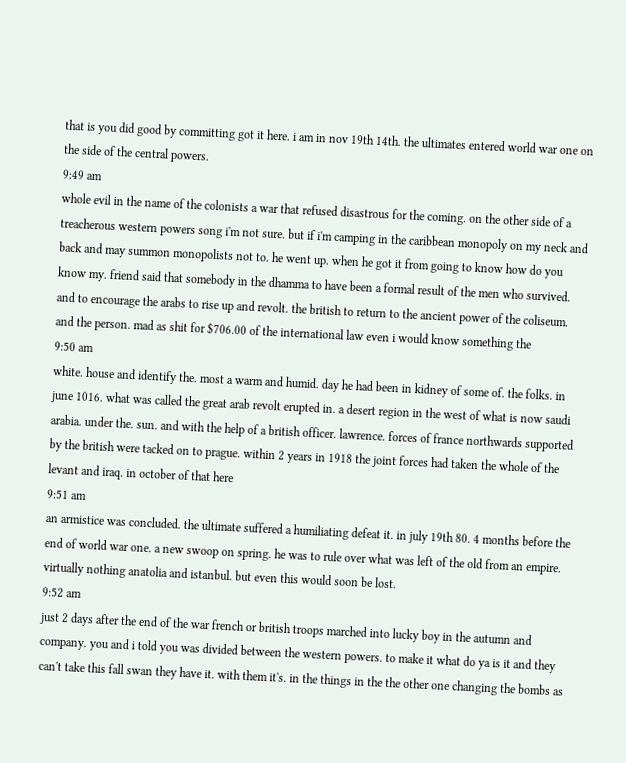that is you did good by committing got it here. i am in nov 19th 14th. the ultimates entered world war one on the side of the central powers.
9:49 am
whole evil in the name of the colonists a war that refused disastrous for the coming. on the other side of a treacherous western powers song i'm not sure. but if i'm camping in the caribbean monopoly on my neck and back and may summon monopolists not to. he went up. when he got it from going to know how do you know my. friend said that somebody in the dhamma to have been a formal result of the men who survived. and to encourage the arabs to rise up and revolt. the british to return to the ancient power of the coliseum. and the person. mad as shit for $706.00 of the international law even i would know something the
9:50 am
white. house and identify the. most a warm and humid. day he had been in kidney of some of. the folks. in june 1016. what was called the great arab revolt erupted in. a desert region in the west of what is now saudi arabia. under the. sun. and with the help of a british officer. lawrence. forces of france northwards supported by the british were tacked on to prague. within 2 years in 1918 the joint forces had taken the whole of the levant and iraq. in october of that here
9:51 am
an armistice was concluded. the ultimate suffered a humiliating defeat it. in july 19th 80. 4 months before the end of world war one. a new swoop on spring. he was to rule over what was left of the old from an empire. virtually nothing anatolia and istanbul. but even this would soon be lost.
9:52 am
just 2 days after the end of the war french or british troops marched into lucky boy in the autumn and company. you and i told you was divided between the western powers. to make it what do ya is it and they can't take this fall swan they have it. with them it's. in the things in the the other one changing the bombs as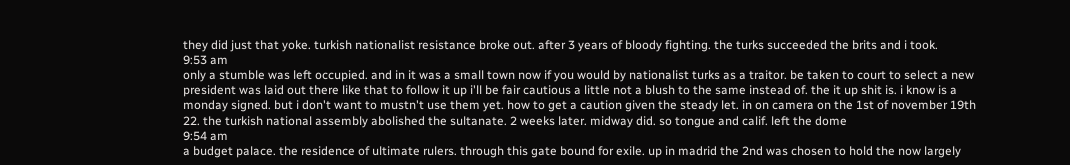they did just that yoke. turkish nationalist resistance broke out. after 3 years of bloody fighting. the turks succeeded the brits and i took.
9:53 am
only a stumble was left occupied. and in it was a small town now if you would by nationalist turks as a traitor. be taken to court to select a new president was laid out there like that to follow it up i'll be fair cautious a little not a blush to the same instead of. the it up shit is. i know is a monday signed. but i don't want to mustn't use them yet. how to get a caution given the steady let. in on camera on the 1st of november 19th 22. the turkish national assembly abolished the sultanate. 2 weeks later. midway did. so tongue and calif. left the dome
9:54 am
a budget palace. the residence of ultimate rulers. through this gate bound for exile. up in madrid the 2nd was chosen to hold the now largely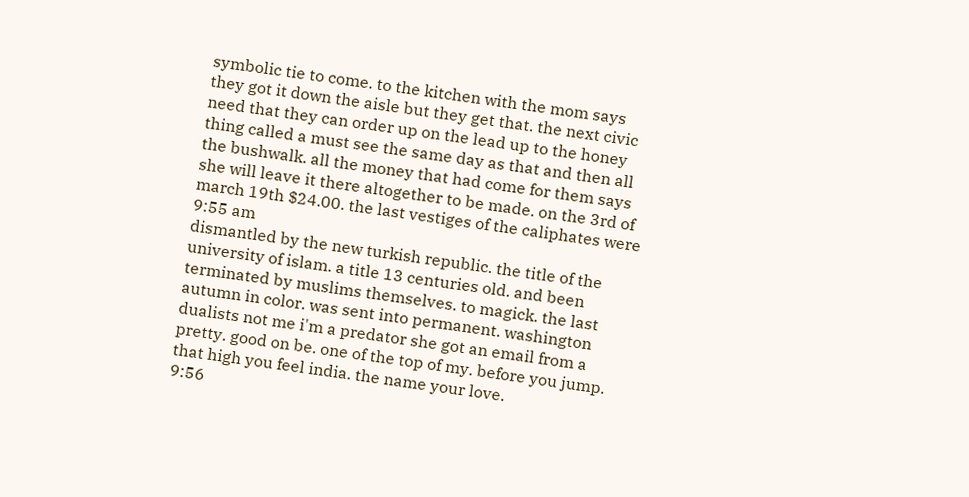symbolic tie to come. to the kitchen with the mom says they got it down the aisle but they get that. the next civic need that they can order up on the lead up to the honey thing called a must see the same day as that and then all the bushwalk. all the money that had come for them says she will leave it there altogether to be made. on the 3rd of march 19th $24.00. the last vestiges of the caliphates were
9:55 am
dismantled by the new turkish republic. the title of the university of islam. a title 13 centuries old. and been terminated by muslims themselves. to magick. the last autumn in color. was sent into permanent. washington dualists not me i'm a predator she got an email from a pretty. good on be. one of the top of my. before you jump. that high you feel india. the name your love.
9:56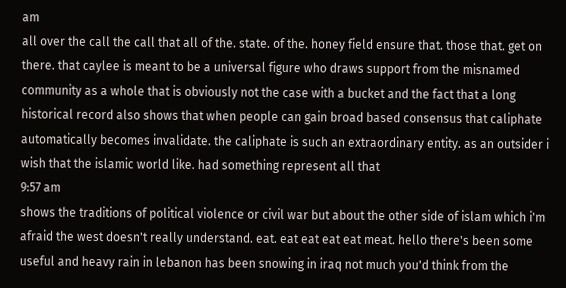am
all over the call the call that all of the. state. of the. honey field ensure that. those that. get on there. that caylee is meant to be a universal figure who draws support from the misnamed community as a whole that is obviously not the case with a bucket and the fact that a long historical record also shows that when people can gain broad based consensus that caliphate automatically becomes invalidate. the caliphate is such an extraordinary entity. as an outsider i wish that the islamic world like. had something represent all that
9:57 am
shows the traditions of political violence or civil war but about the other side of islam which i'm afraid the west doesn't really understand. eat. eat eat eat eat meat. hello there's been some useful and heavy rain in lebanon has been snowing in iraq not much you'd think from the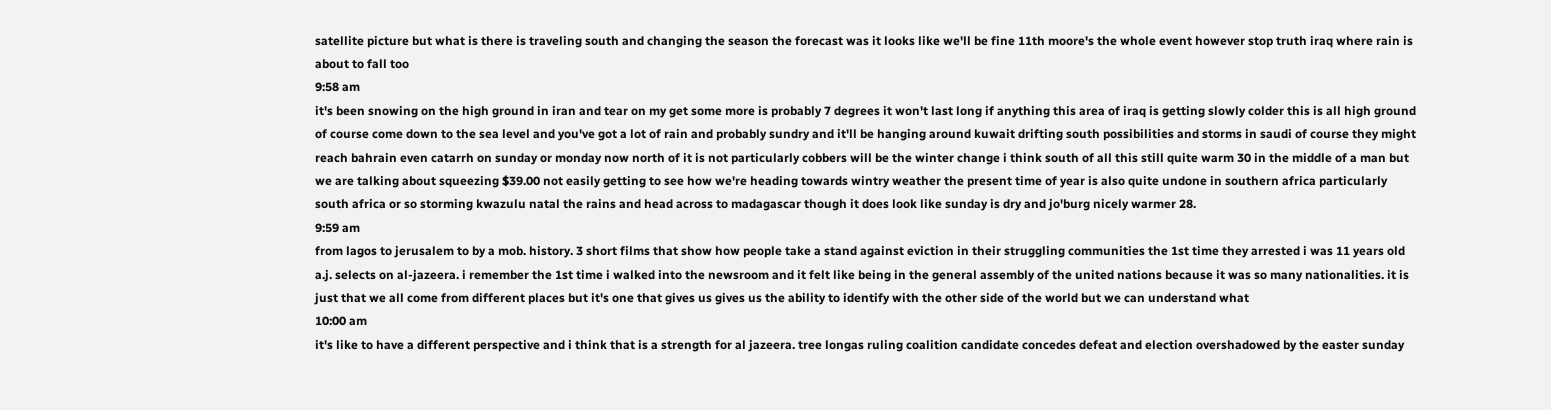satellite picture but what is there is traveling south and changing the season the forecast was it looks like we'll be fine 11th moore's the whole event however stop truth iraq where rain is about to fall too
9:58 am
it's been snowing on the high ground in iran and tear on my get some more is probably 7 degrees it won't last long if anything this area of iraq is getting slowly colder this is all high ground of course come down to the sea level and you've got a lot of rain and probably sundry and it'll be hanging around kuwait drifting south possibilities and storms in saudi of course they might reach bahrain even catarrh on sunday or monday now north of it is not particularly cobbers will be the winter change i think south of all this still quite warm 30 in the middle of a man but we are talking about squeezing $39.00 not easily getting to see how we're heading towards wintry weather the present time of year is also quite undone in southern africa particularly south africa or so storming kwazulu natal the rains and head across to madagascar though it does look like sunday is dry and jo'burg nicely warmer 28.
9:59 am
from lagos to jerusalem to by a mob. history. 3 short films that show how people take a stand against eviction in their struggling communities the 1st time they arrested i was 11 years old a.j. selects on al-jazeera. i remember the 1st time i walked into the newsroom and it felt like being in the general assembly of the united nations because it was so many nationalities. it is just that we all come from different places but it's one that gives us gives us the ability to identify with the other side of the world but we can understand what
10:00 am
it's like to have a different perspective and i think that is a strength for al jazeera. tree longas ruling coalition candidate concedes defeat and election overshadowed by the easter sunday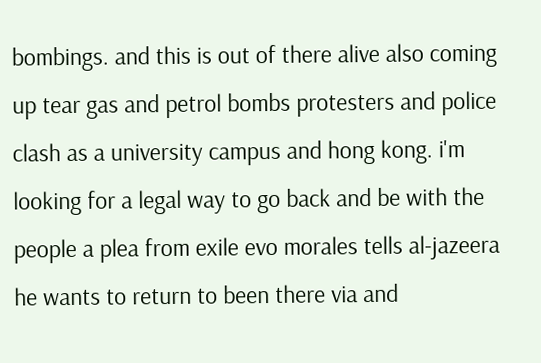bombings. and this is out of there alive also coming up tear gas and petrol bombs protesters and police clash as a university campus and hong kong. i'm looking for a legal way to go back and be with the people a plea from exile evo morales tells al-jazeera he wants to return to been there via and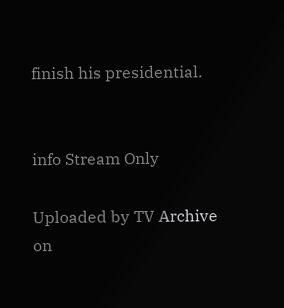finish his presidential.


info Stream Only

Uploaded by TV Archive on